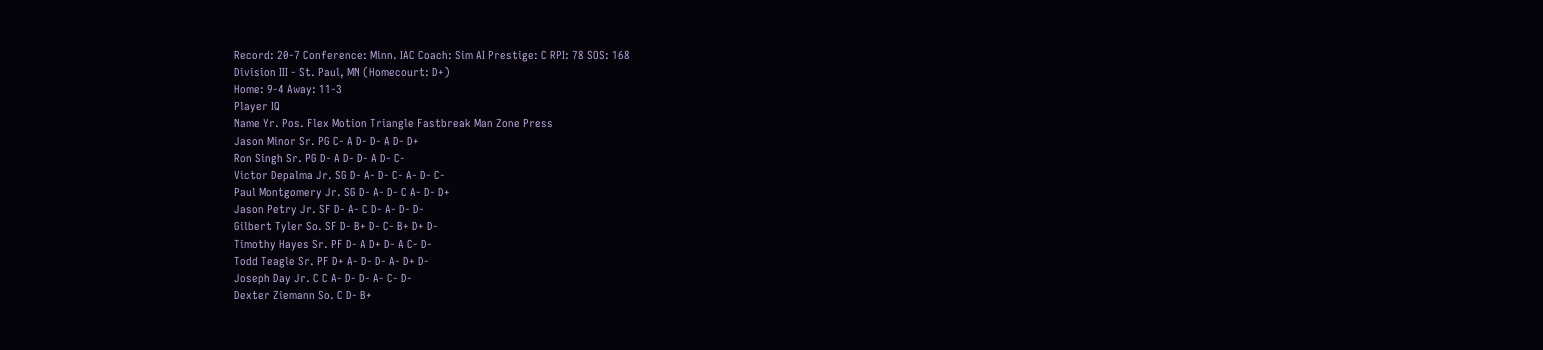Record: 20-7 Conference: Minn. IAC Coach: Sim AI Prestige: C RPI: 78 SOS: 168
Division III - St. Paul, MN (Homecourt: D+)
Home: 9-4 Away: 11-3
Player IQ
Name Yr. Pos. Flex Motion Triangle Fastbreak Man Zone Press
Jason Minor Sr. PG C- A D- D- A D- D+
Ron Singh Sr. PG D- A D- D- A D- C-
Victor Depalma Jr. SG D- A- D- C- A- D- C-
Paul Montgomery Jr. SG D- A- D- C A- D- D+
Jason Petry Jr. SF D- A- C D- A- D- D-
Gilbert Tyler So. SF D- B+ D- C- B+ D+ D-
Timothy Hayes Sr. PF D- A D+ D- A C- D-
Todd Teagle Sr. PF D+ A- D- D- A- D+ D-
Joseph Day Jr. C C A- D- D- A- C- D-
Dexter Ziemann So. C D- B+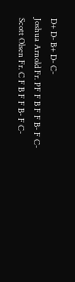D+ D- B+ D- C-
Joshua Arnold Fr. PF F B F F B- F C-
Scott Olsen Fr. C F B F F B- F C-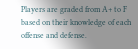Players are graded from A+ to F based on their knowledge of each offense and defense.